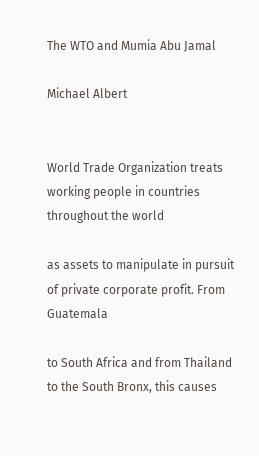The WTO and Mumia Abu Jamal

Michael Albert


World Trade Organization treats working people in countries throughout the world

as assets to manipulate in pursuit of private corporate profit. From Guatemala

to South Africa and from Thailand to the South Bronx, this causes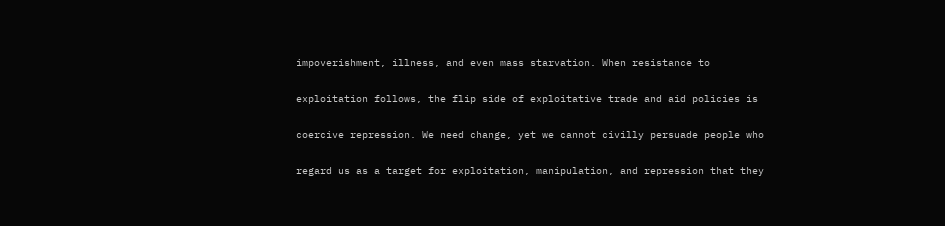impoverishment, illness, and even mass starvation. When resistance to

exploitation follows, the flip side of exploitative trade and aid policies is

coercive repression. We need change, yet we cannot civilly persuade people who

regard us as a target for exploitation, manipulation, and repression that they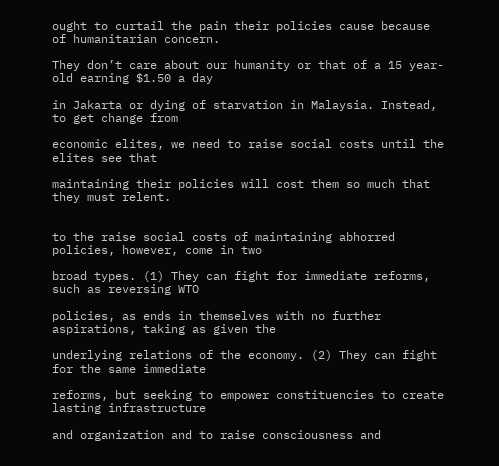ought to curtail the pain their policies cause because of humanitarian concern.

They don’t care about our humanity or that of a 15 year-old earning $1.50 a day

in Jakarta or dying of starvation in Malaysia. Instead, to get change from

economic elites, we need to raise social costs until the elites see that

maintaining their policies will cost them so much that they must relent.


to the raise social costs of maintaining abhorred policies, however, come in two

broad types. (1) They can fight for immediate reforms, such as reversing WTO

policies, as ends in themselves with no further aspirations, taking as given the

underlying relations of the economy. (2) They can fight for the same immediate

reforms, but seeking to empower constituencies to create lasting infrastructure

and organization and to raise consciousness and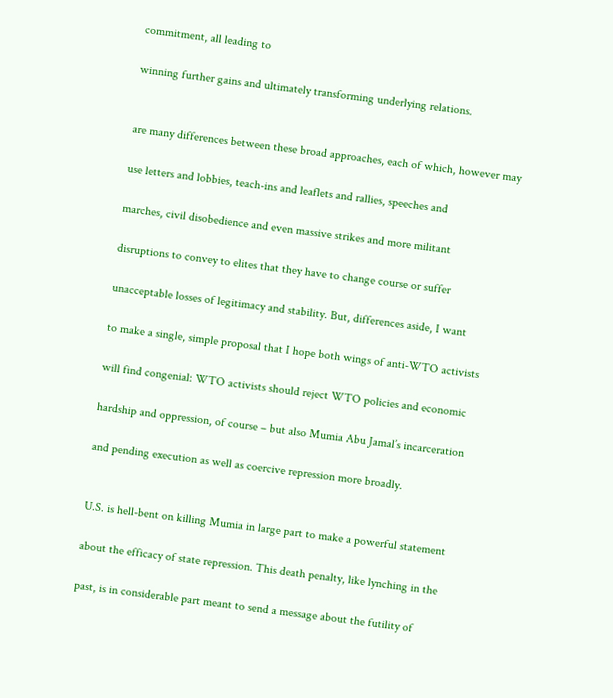commitment, all leading to

winning further gains and ultimately transforming underlying relations.


are many differences between these broad approaches, each of which, however may

use letters and lobbies, teach-ins and leaflets and rallies, speeches and

marches, civil disobedience and even massive strikes and more militant

disruptions to convey to elites that they have to change course or suffer

unacceptable losses of legitimacy and stability. But, differences aside, I want

to make a single, simple proposal that I hope both wings of anti-WTO activists

will find congenial: WTO activists should reject WTO policies and economic

hardship and oppression, of course – but also Mumia Abu Jamal’s incarceration

and pending execution as well as coercive repression more broadly.


U.S. is hell-bent on killing Mumia in large part to make a powerful statement

about the efficacy of state repression. This death penalty, like lynching in the

past, is in considerable part meant to send a message about the futility of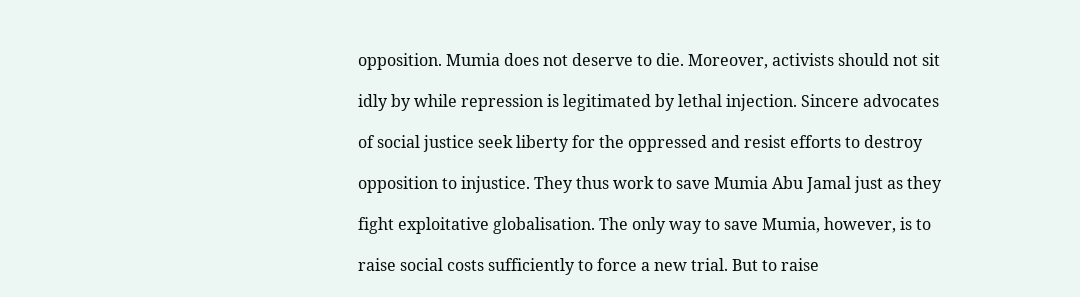opposition. Mumia does not deserve to die. Moreover, activists should not sit

idly by while repression is legitimated by lethal injection. Sincere advocates

of social justice seek liberty for the oppressed and resist efforts to destroy

opposition to injustice. They thus work to save Mumia Abu Jamal just as they

fight exploitative globalisation. The only way to save Mumia, however, is to

raise social costs sufficiently to force a new trial. But to raise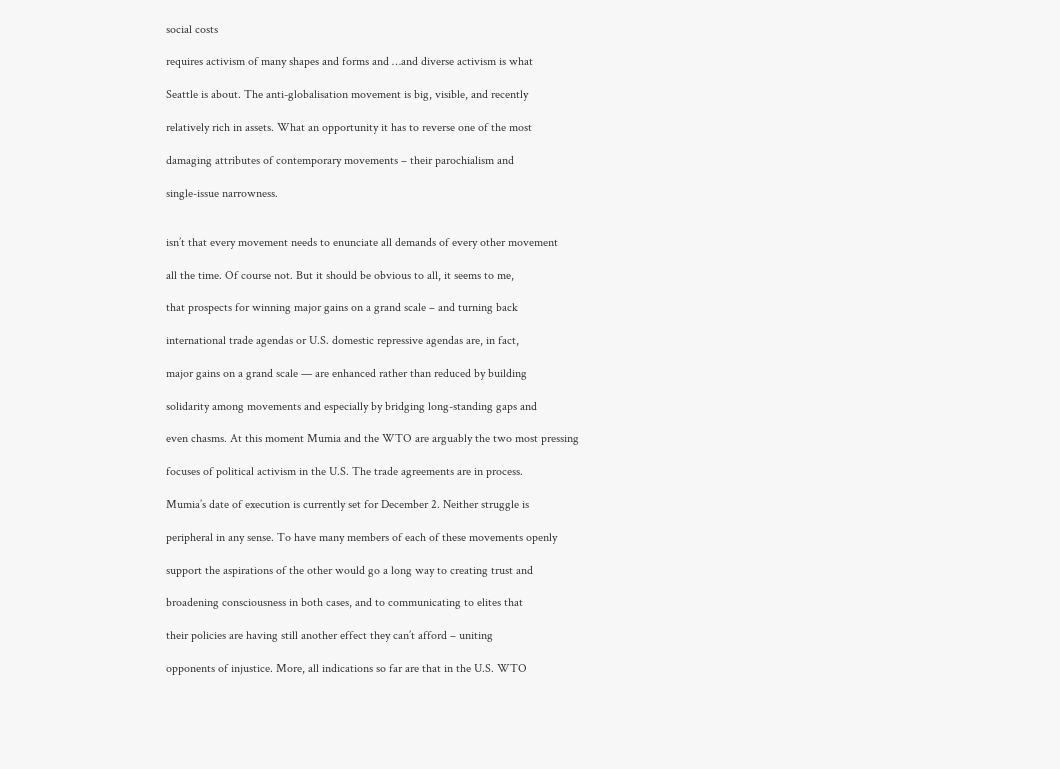social costs

requires activism of many shapes and forms and …and diverse activism is what

Seattle is about. The anti-globalisation movement is big, visible, and recently

relatively rich in assets. What an opportunity it has to reverse one of the most

damaging attributes of contemporary movements – their parochialism and

single-issue narrowness.


isn’t that every movement needs to enunciate all demands of every other movement

all the time. Of course not. But it should be obvious to all, it seems to me,

that prospects for winning major gains on a grand scale – and turning back

international trade agendas or U.S. domestic repressive agendas are, in fact,

major gains on a grand scale — are enhanced rather than reduced by building

solidarity among movements and especially by bridging long-standing gaps and

even chasms. At this moment Mumia and the WTO are arguably the two most pressing

focuses of political activism in the U.S. The trade agreements are in process.

Mumia’s date of execution is currently set for December 2. Neither struggle is

peripheral in any sense. To have many members of each of these movements openly

support the aspirations of the other would go a long way to creating trust and

broadening consciousness in both cases, and to communicating to elites that

their policies are having still another effect they can’t afford – uniting

opponents of injustice. More, all indications so far are that in the U.S. WTO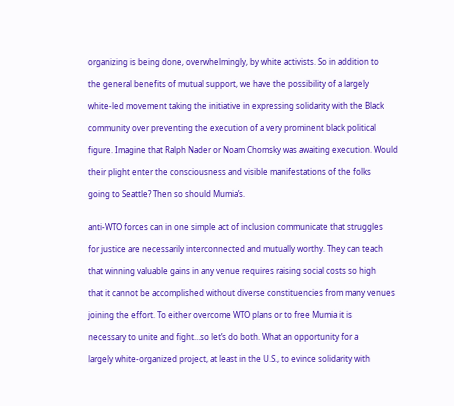organizing is being done, overwhelmingly, by white activists. So in addition to

the general benefits of mutual support, we have the possibility of a largely

white-led movement taking the initiative in expressing solidarity with the Black

community over preventing the execution of a very prominent black political

figure. Imagine that Ralph Nader or Noam Chomsky was awaiting execution. Would

their plight enter the consciousness and visible manifestations of the folks

going to Seattle? Then so should Mumia’s.


anti-WTO forces can in one simple act of inclusion communicate that struggles

for justice are necessarily interconnected and mutually worthy. They can teach

that winning valuable gains in any venue requires raising social costs so high

that it cannot be accomplished without diverse constituencies from many venues

joining the effort. To either overcome WTO plans or to free Mumia it is

necessary to unite and fight…so let’s do both. What an opportunity for a

largely white-organized project, at least in the U.S., to evince solidarity with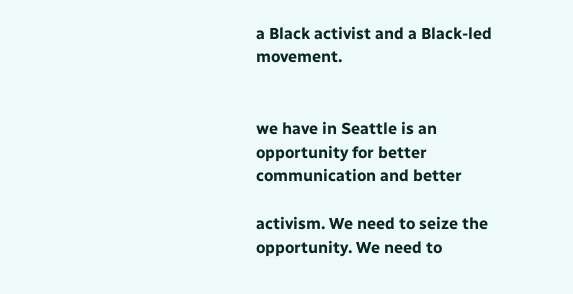a Black activist and a Black-led movement.


we have in Seattle is an opportunity for better communication and better

activism. We need to seize the opportunity. We need to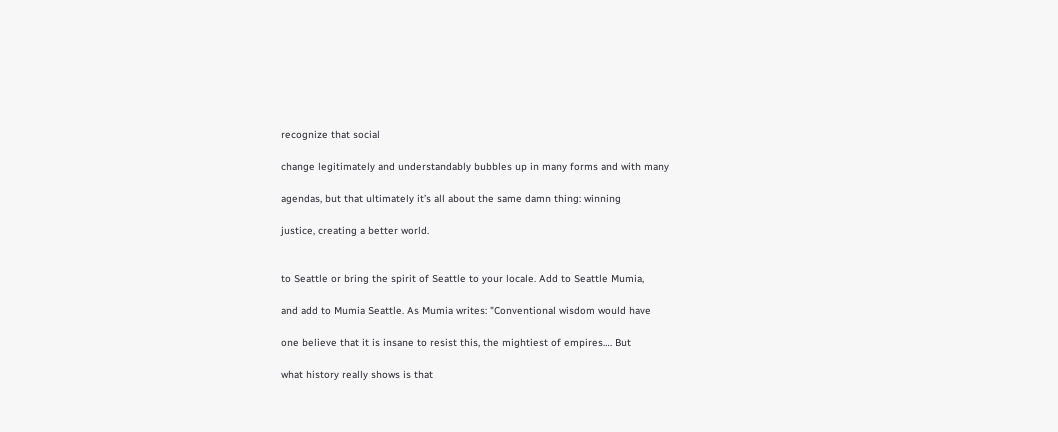recognize that social

change legitimately and understandably bubbles up in many forms and with many

agendas, but that ultimately it’s all about the same damn thing: winning

justice, creating a better world.


to Seattle or bring the spirit of Seattle to your locale. Add to Seattle Mumia,

and add to Mumia Seattle. As Mumia writes: "Conventional wisdom would have

one believe that it is insane to resist this, the mightiest of empires…. But

what history really shows is that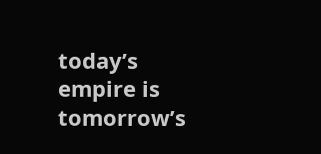today’s empire is tomorrow’s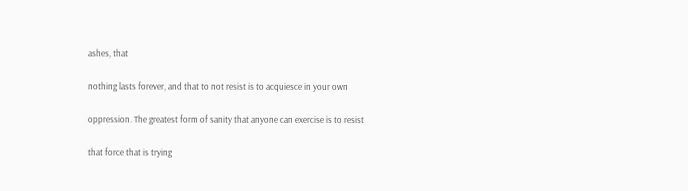ashes, that

nothing lasts forever, and that to not resist is to acquiesce in your own

oppression. The greatest form of sanity that anyone can exercise is to resist

that force that is trying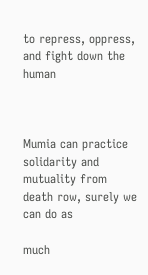to repress, oppress, and fight down the human



Mumia can practice solidarity and mutuality from death row, surely we can do as

much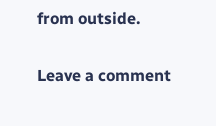from outside.

Leave a comment